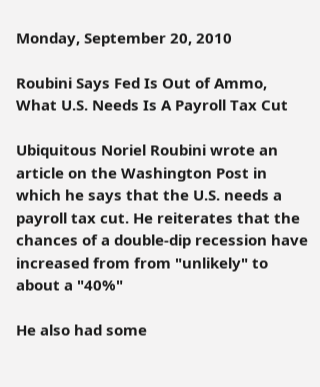Monday, September 20, 2010

Roubini Says Fed Is Out of Ammo, What U.S. Needs Is A Payroll Tax Cut

Ubiquitous Noriel Roubini wrote an article on the Washington Post in which he says that the U.S. needs a payroll tax cut. He reiterates that the chances of a double-dip recession have increased from from "unlikely" to about a "40%"

He also had some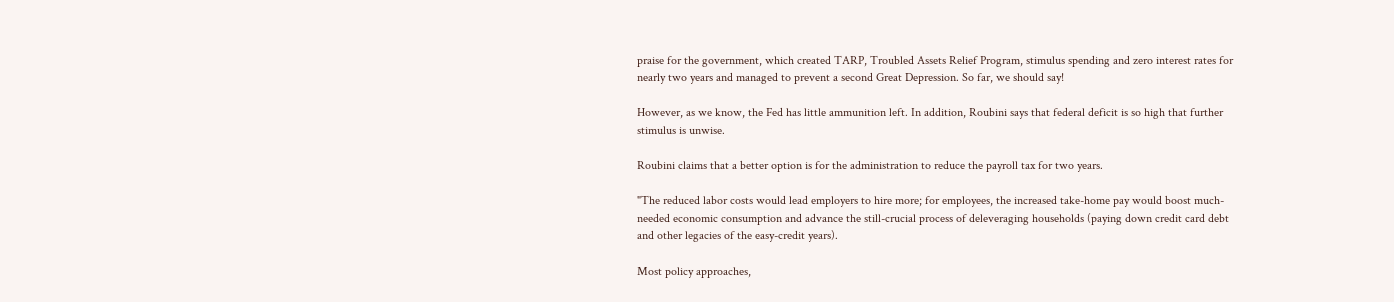praise for the government, which created TARP, Troubled Assets Relief Program, stimulus spending and zero interest rates for nearly two years and managed to prevent a second Great Depression. So far, we should say!

However, as we know, the Fed has little ammunition left. In addition, Roubini says that federal deficit is so high that further stimulus is unwise.

Roubini claims that a better option is for the administration to reduce the payroll tax for two years.

"The reduced labor costs would lead employers to hire more; for employees, the increased take-home pay would boost much-needed economic consumption and advance the still-crucial process of deleveraging households (paying down credit card debt and other legacies of the easy-credit years).

Most policy approaches,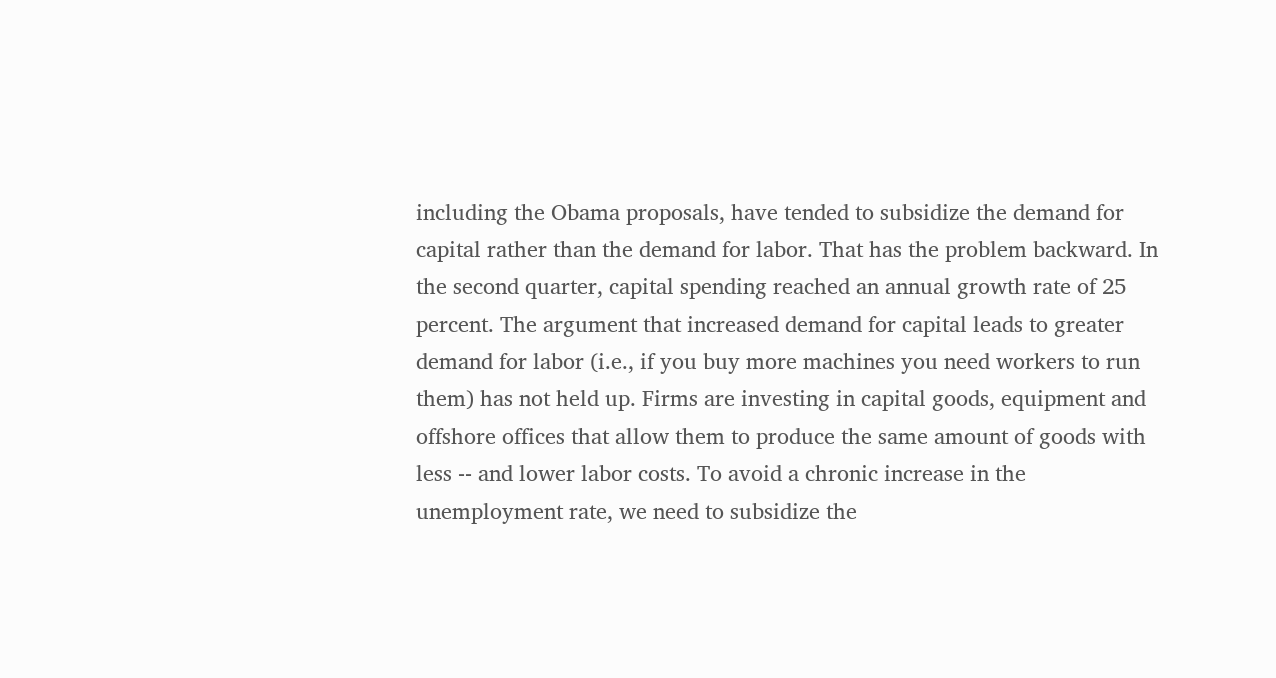including the Obama proposals, have tended to subsidize the demand for capital rather than the demand for labor. That has the problem backward. In the second quarter, capital spending reached an annual growth rate of 25 percent. The argument that increased demand for capital leads to greater demand for labor (i.e., if you buy more machines you need workers to run them) has not held up. Firms are investing in capital goods, equipment and offshore offices that allow them to produce the same amount of goods with less -- and lower labor costs. To avoid a chronic increase in the unemployment rate, we need to subsidize the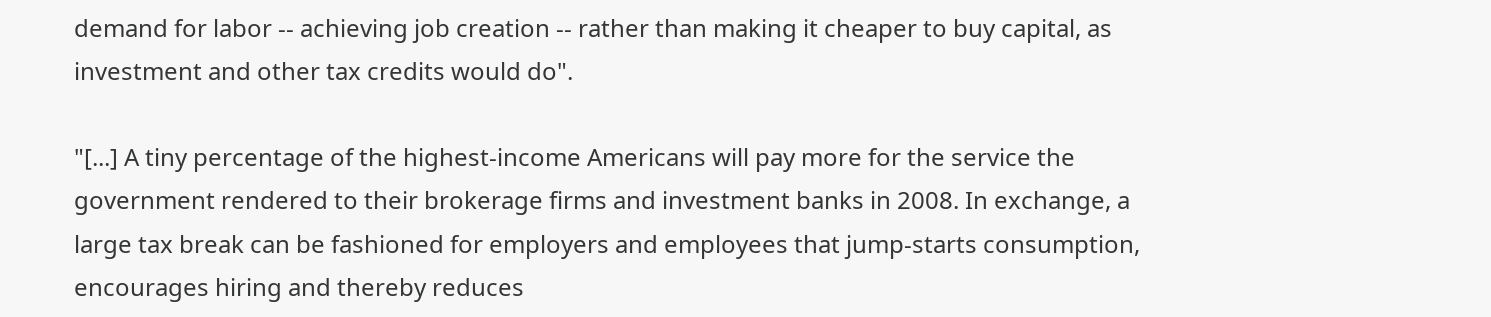demand for labor -- achieving job creation -- rather than making it cheaper to buy capital, as investment and other tax credits would do".

"[...] A tiny percentage of the highest-income Americans will pay more for the service the government rendered to their brokerage firms and investment banks in 2008. In exchange, a large tax break can be fashioned for employers and employees that jump-starts consumption, encourages hiring and thereby reduces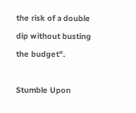the risk of a double dip without busting the budget".

Stumble Upon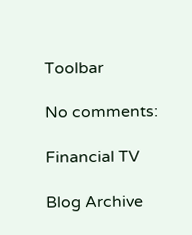Toolbar

No comments:

Financial TV

Blog Archive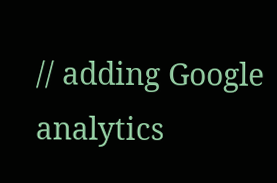// adding Google analytics